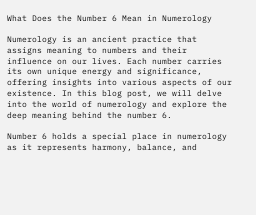What Does the Number 6 Mean in Numerology

Numerology is an ancient practice that assigns meaning to numbers and their influence on our lives. Each number carries its own unique energy and significance, offering insights into various aspects of our existence. In this blog post, we will delve into the world of numerology and explore the deep meaning behind the number 6.

Number 6 holds a special place in numerology as it represents harmony, balance, and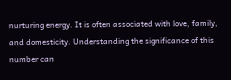nurturing energy. It is often associated with love, family, and domesticity. Understanding the significance of this number can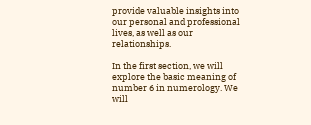provide valuable insights into our personal and professional lives, as well as our relationships.

In the first section, we will explore the basic meaning of number 6 in numerology. We will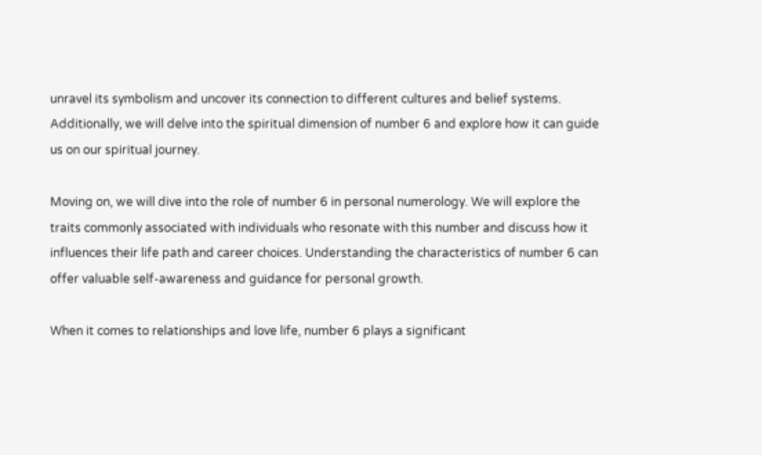unravel its symbolism and uncover its connection to different cultures and belief systems. Additionally, we will delve into the spiritual dimension of number 6 and explore how it can guide us on our spiritual journey.

Moving on, we will dive into the role of number 6 in personal numerology. We will explore the traits commonly associated with individuals who resonate with this number and discuss how it influences their life path and career choices. Understanding the characteristics of number 6 can offer valuable self-awareness and guidance for personal growth.

When it comes to relationships and love life, number 6 plays a significant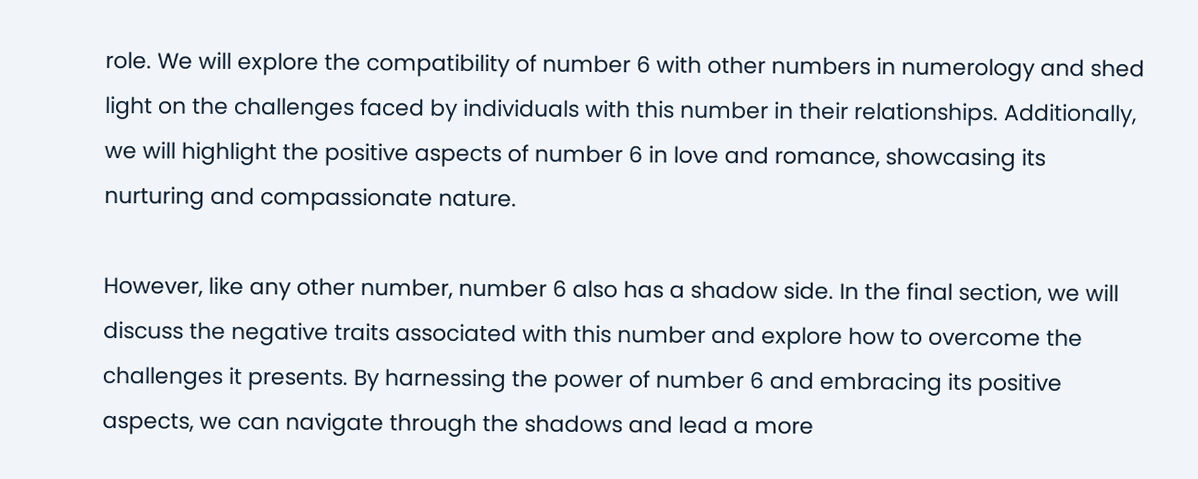role. We will explore the compatibility of number 6 with other numbers in numerology and shed light on the challenges faced by individuals with this number in their relationships. Additionally, we will highlight the positive aspects of number 6 in love and romance, showcasing its nurturing and compassionate nature.

However, like any other number, number 6 also has a shadow side. In the final section, we will discuss the negative traits associated with this number and explore how to overcome the challenges it presents. By harnessing the power of number 6 and embracing its positive aspects, we can navigate through the shadows and lead a more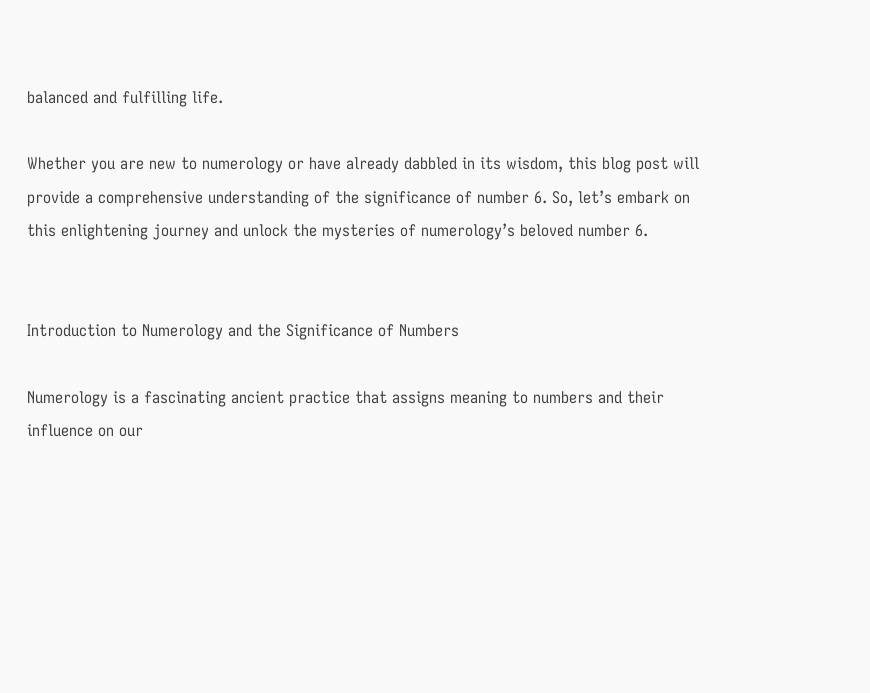balanced and fulfilling life.

Whether you are new to numerology or have already dabbled in its wisdom, this blog post will provide a comprehensive understanding of the significance of number 6. So, let’s embark on this enlightening journey and unlock the mysteries of numerology’s beloved number 6.


Introduction to Numerology and the Significance of Numbers

Numerology is a fascinating ancient practice that assigns meaning to numbers and their influence on our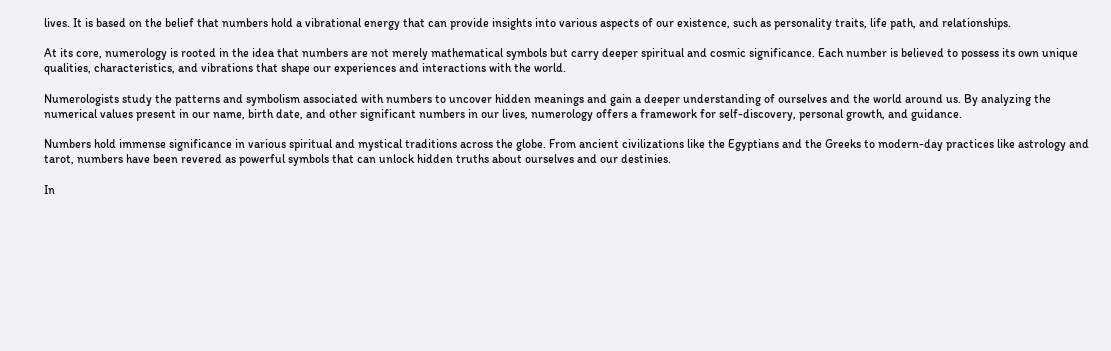lives. It is based on the belief that numbers hold a vibrational energy that can provide insights into various aspects of our existence, such as personality traits, life path, and relationships.

At its core, numerology is rooted in the idea that numbers are not merely mathematical symbols but carry deeper spiritual and cosmic significance. Each number is believed to possess its own unique qualities, characteristics, and vibrations that shape our experiences and interactions with the world.

Numerologists study the patterns and symbolism associated with numbers to uncover hidden meanings and gain a deeper understanding of ourselves and the world around us. By analyzing the numerical values present in our name, birth date, and other significant numbers in our lives, numerology offers a framework for self-discovery, personal growth, and guidance.

Numbers hold immense significance in various spiritual and mystical traditions across the globe. From ancient civilizations like the Egyptians and the Greeks to modern-day practices like astrology and tarot, numbers have been revered as powerful symbols that can unlock hidden truths about ourselves and our destinies.

In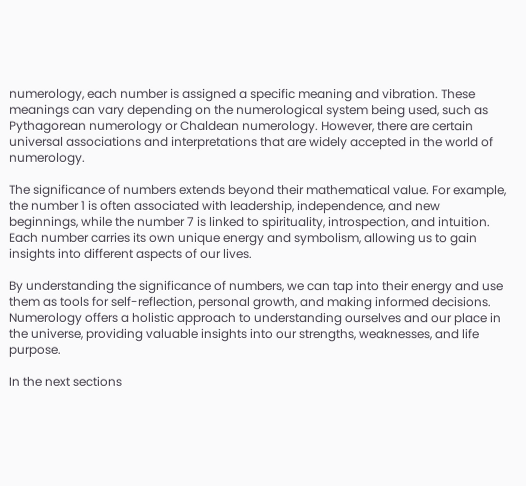numerology, each number is assigned a specific meaning and vibration. These meanings can vary depending on the numerological system being used, such as Pythagorean numerology or Chaldean numerology. However, there are certain universal associations and interpretations that are widely accepted in the world of numerology.

The significance of numbers extends beyond their mathematical value. For example, the number 1 is often associated with leadership, independence, and new beginnings, while the number 7 is linked to spirituality, introspection, and intuition. Each number carries its own unique energy and symbolism, allowing us to gain insights into different aspects of our lives.

By understanding the significance of numbers, we can tap into their energy and use them as tools for self-reflection, personal growth, and making informed decisions. Numerology offers a holistic approach to understanding ourselves and our place in the universe, providing valuable insights into our strengths, weaknesses, and life purpose.

In the next sections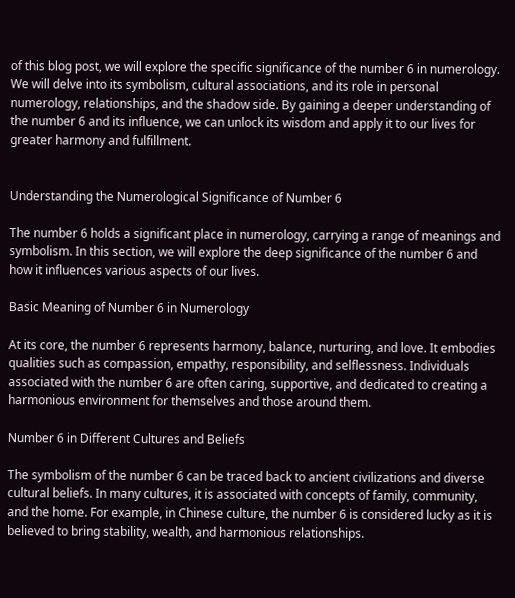of this blog post, we will explore the specific significance of the number 6 in numerology. We will delve into its symbolism, cultural associations, and its role in personal numerology, relationships, and the shadow side. By gaining a deeper understanding of the number 6 and its influence, we can unlock its wisdom and apply it to our lives for greater harmony and fulfillment.


Understanding the Numerological Significance of Number 6

The number 6 holds a significant place in numerology, carrying a range of meanings and symbolism. In this section, we will explore the deep significance of the number 6 and how it influences various aspects of our lives.

Basic Meaning of Number 6 in Numerology

At its core, the number 6 represents harmony, balance, nurturing, and love. It embodies qualities such as compassion, empathy, responsibility, and selflessness. Individuals associated with the number 6 are often caring, supportive, and dedicated to creating a harmonious environment for themselves and those around them.

Number 6 in Different Cultures and Beliefs

The symbolism of the number 6 can be traced back to ancient civilizations and diverse cultural beliefs. In many cultures, it is associated with concepts of family, community, and the home. For example, in Chinese culture, the number 6 is considered lucky as it is believed to bring stability, wealth, and harmonious relationships.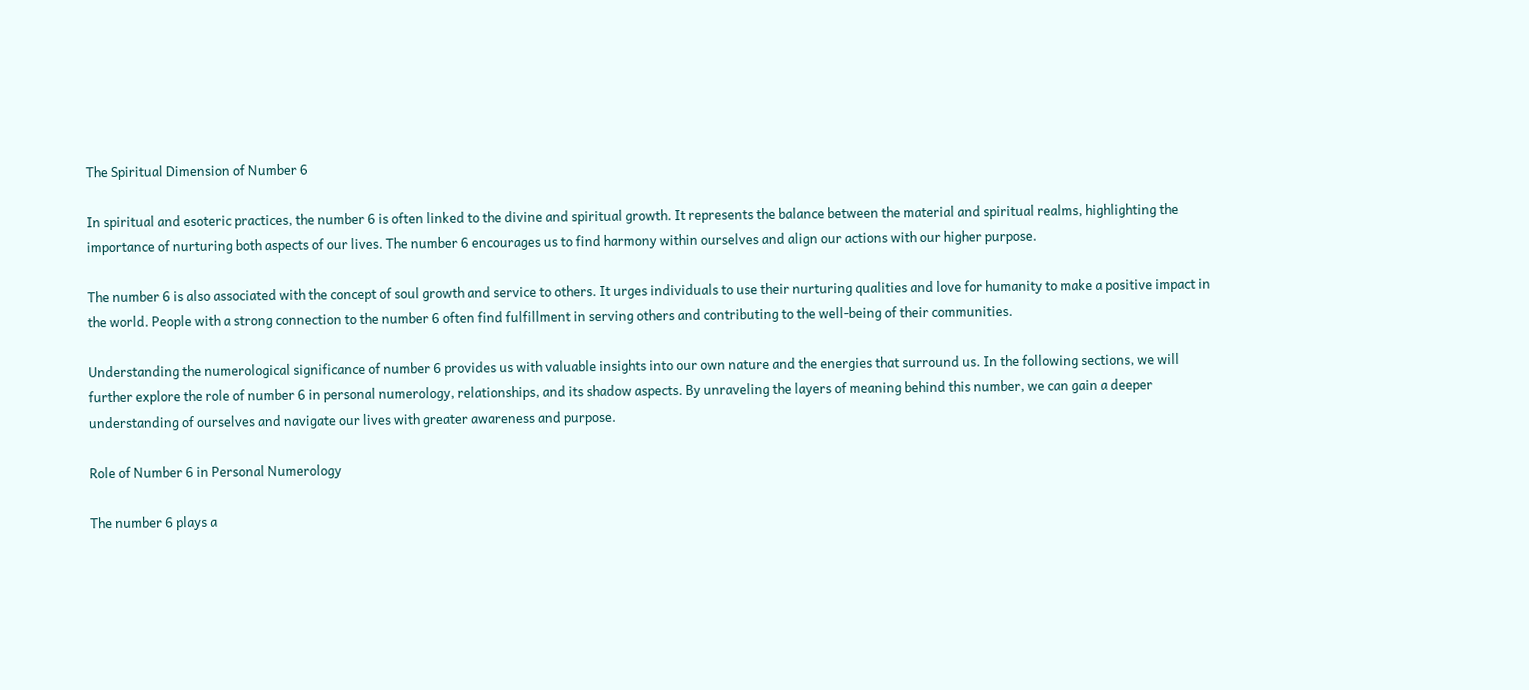The Spiritual Dimension of Number 6

In spiritual and esoteric practices, the number 6 is often linked to the divine and spiritual growth. It represents the balance between the material and spiritual realms, highlighting the importance of nurturing both aspects of our lives. The number 6 encourages us to find harmony within ourselves and align our actions with our higher purpose.

The number 6 is also associated with the concept of soul growth and service to others. It urges individuals to use their nurturing qualities and love for humanity to make a positive impact in the world. People with a strong connection to the number 6 often find fulfillment in serving others and contributing to the well-being of their communities.

Understanding the numerological significance of number 6 provides us with valuable insights into our own nature and the energies that surround us. In the following sections, we will further explore the role of number 6 in personal numerology, relationships, and its shadow aspects. By unraveling the layers of meaning behind this number, we can gain a deeper understanding of ourselves and navigate our lives with greater awareness and purpose.

Role of Number 6 in Personal Numerology

The number 6 plays a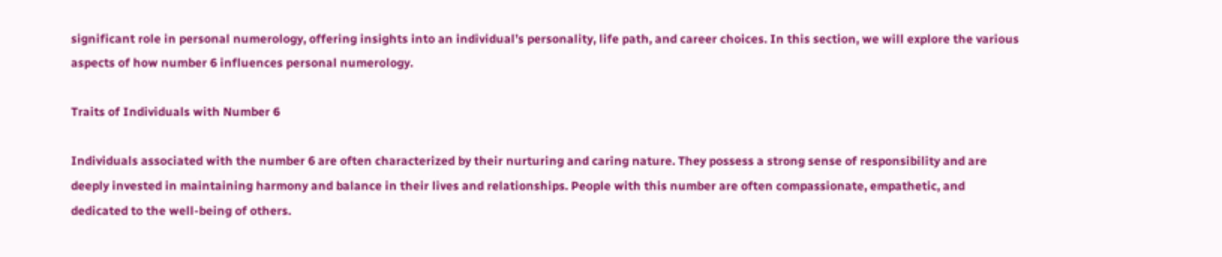significant role in personal numerology, offering insights into an individual’s personality, life path, and career choices. In this section, we will explore the various aspects of how number 6 influences personal numerology.

Traits of Individuals with Number 6

Individuals associated with the number 6 are often characterized by their nurturing and caring nature. They possess a strong sense of responsibility and are deeply invested in maintaining harmony and balance in their lives and relationships. People with this number are often compassionate, empathetic, and dedicated to the well-being of others.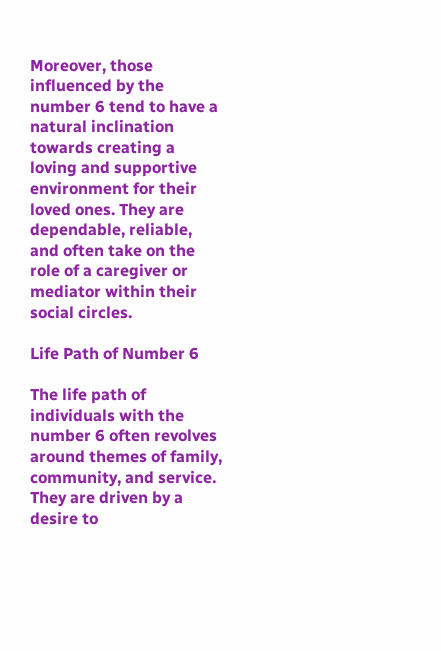Moreover, those influenced by the number 6 tend to have a natural inclination towards creating a loving and supportive environment for their loved ones. They are dependable, reliable, and often take on the role of a caregiver or mediator within their social circles.

Life Path of Number 6

The life path of individuals with the number 6 often revolves around themes of family, community, and service. They are driven by a desire to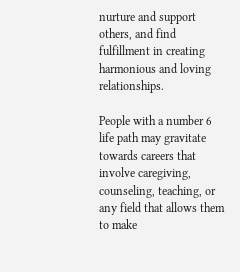nurture and support others, and find fulfillment in creating harmonious and loving relationships.

People with a number 6 life path may gravitate towards careers that involve caregiving, counseling, teaching, or any field that allows them to make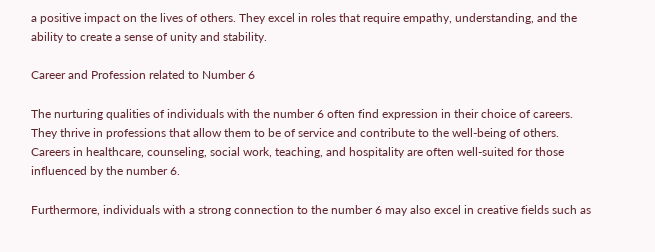a positive impact on the lives of others. They excel in roles that require empathy, understanding, and the ability to create a sense of unity and stability.

Career and Profession related to Number 6

The nurturing qualities of individuals with the number 6 often find expression in their choice of careers. They thrive in professions that allow them to be of service and contribute to the well-being of others. Careers in healthcare, counseling, social work, teaching, and hospitality are often well-suited for those influenced by the number 6.

Furthermore, individuals with a strong connection to the number 6 may also excel in creative fields such as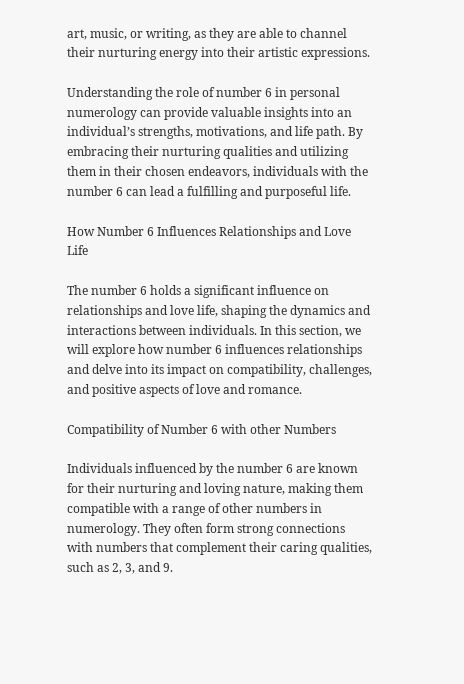art, music, or writing, as they are able to channel their nurturing energy into their artistic expressions.

Understanding the role of number 6 in personal numerology can provide valuable insights into an individual’s strengths, motivations, and life path. By embracing their nurturing qualities and utilizing them in their chosen endeavors, individuals with the number 6 can lead a fulfilling and purposeful life.

How Number 6 Influences Relationships and Love Life

The number 6 holds a significant influence on relationships and love life, shaping the dynamics and interactions between individuals. In this section, we will explore how number 6 influences relationships and delve into its impact on compatibility, challenges, and positive aspects of love and romance.

Compatibility of Number 6 with other Numbers

Individuals influenced by the number 6 are known for their nurturing and loving nature, making them compatible with a range of other numbers in numerology. They often form strong connections with numbers that complement their caring qualities, such as 2, 3, and 9.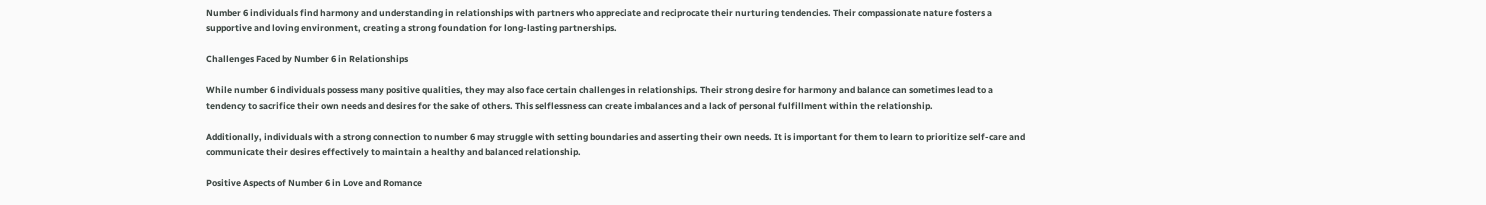Number 6 individuals find harmony and understanding in relationships with partners who appreciate and reciprocate their nurturing tendencies. Their compassionate nature fosters a supportive and loving environment, creating a strong foundation for long-lasting partnerships.

Challenges Faced by Number 6 in Relationships

While number 6 individuals possess many positive qualities, they may also face certain challenges in relationships. Their strong desire for harmony and balance can sometimes lead to a tendency to sacrifice their own needs and desires for the sake of others. This selflessness can create imbalances and a lack of personal fulfillment within the relationship.

Additionally, individuals with a strong connection to number 6 may struggle with setting boundaries and asserting their own needs. It is important for them to learn to prioritize self-care and communicate their desires effectively to maintain a healthy and balanced relationship.

Positive Aspects of Number 6 in Love and Romance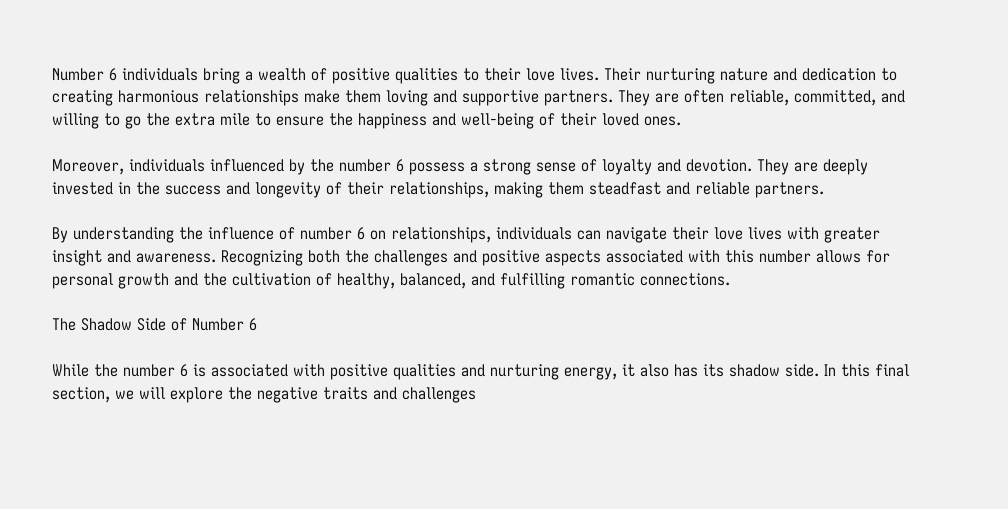Number 6 individuals bring a wealth of positive qualities to their love lives. Their nurturing nature and dedication to creating harmonious relationships make them loving and supportive partners. They are often reliable, committed, and willing to go the extra mile to ensure the happiness and well-being of their loved ones.

Moreover, individuals influenced by the number 6 possess a strong sense of loyalty and devotion. They are deeply invested in the success and longevity of their relationships, making them steadfast and reliable partners.

By understanding the influence of number 6 on relationships, individuals can navigate their love lives with greater insight and awareness. Recognizing both the challenges and positive aspects associated with this number allows for personal growth and the cultivation of healthy, balanced, and fulfilling romantic connections.

The Shadow Side of Number 6

While the number 6 is associated with positive qualities and nurturing energy, it also has its shadow side. In this final section, we will explore the negative traits and challenges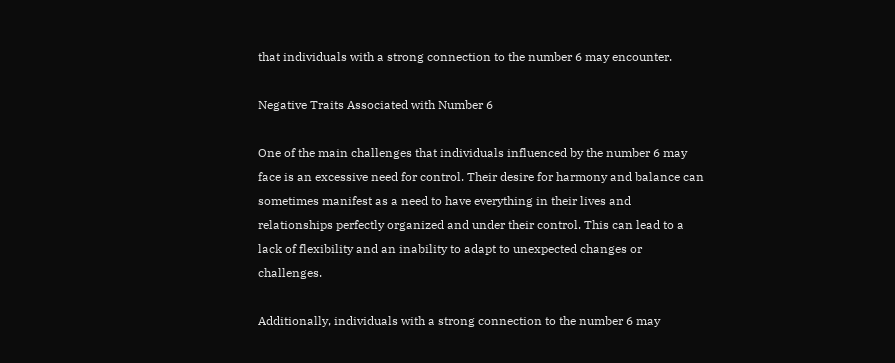that individuals with a strong connection to the number 6 may encounter.

Negative Traits Associated with Number 6

One of the main challenges that individuals influenced by the number 6 may face is an excessive need for control. Their desire for harmony and balance can sometimes manifest as a need to have everything in their lives and relationships perfectly organized and under their control. This can lead to a lack of flexibility and an inability to adapt to unexpected changes or challenges.

Additionally, individuals with a strong connection to the number 6 may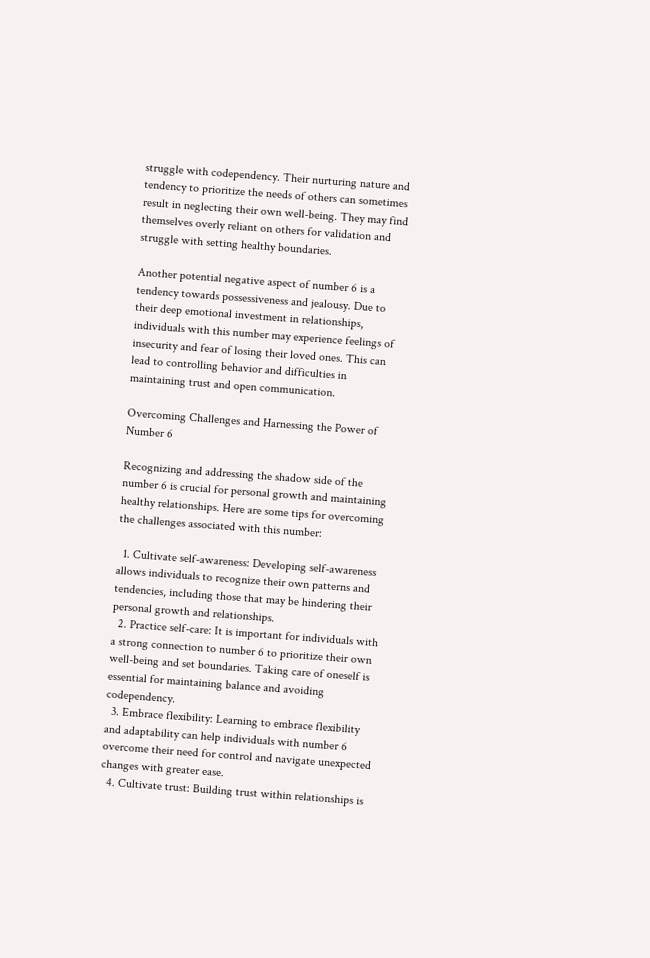struggle with codependency. Their nurturing nature and tendency to prioritize the needs of others can sometimes result in neglecting their own well-being. They may find themselves overly reliant on others for validation and struggle with setting healthy boundaries.

Another potential negative aspect of number 6 is a tendency towards possessiveness and jealousy. Due to their deep emotional investment in relationships, individuals with this number may experience feelings of insecurity and fear of losing their loved ones. This can lead to controlling behavior and difficulties in maintaining trust and open communication.

Overcoming Challenges and Harnessing the Power of Number 6

Recognizing and addressing the shadow side of the number 6 is crucial for personal growth and maintaining healthy relationships. Here are some tips for overcoming the challenges associated with this number:

  1. Cultivate self-awareness: Developing self-awareness allows individuals to recognize their own patterns and tendencies, including those that may be hindering their personal growth and relationships.
  2. Practice self-care: It is important for individuals with a strong connection to number 6 to prioritize their own well-being and set boundaries. Taking care of oneself is essential for maintaining balance and avoiding codependency.
  3. Embrace flexibility: Learning to embrace flexibility and adaptability can help individuals with number 6 overcome their need for control and navigate unexpected changes with greater ease.
  4. Cultivate trust: Building trust within relationships is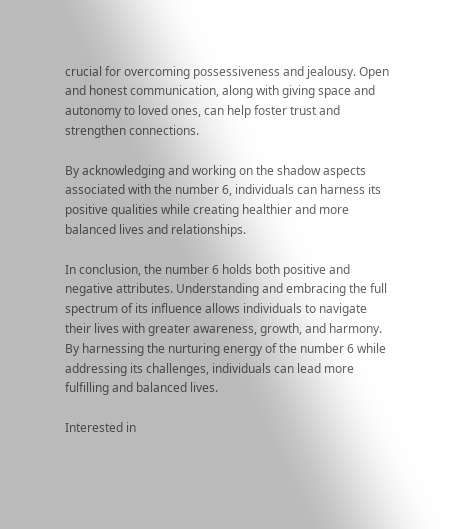crucial for overcoming possessiveness and jealousy. Open and honest communication, along with giving space and autonomy to loved ones, can help foster trust and strengthen connections.

By acknowledging and working on the shadow aspects associated with the number 6, individuals can harness its positive qualities while creating healthier and more balanced lives and relationships.

In conclusion, the number 6 holds both positive and negative attributes. Understanding and embracing the full spectrum of its influence allows individuals to navigate their lives with greater awareness, growth, and harmony. By harnessing the nurturing energy of the number 6 while addressing its challenges, individuals can lead more fulfilling and balanced lives.

Interested in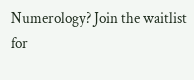Numerology? Join the waitlist for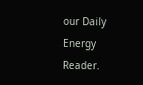our Daily Energy Reader.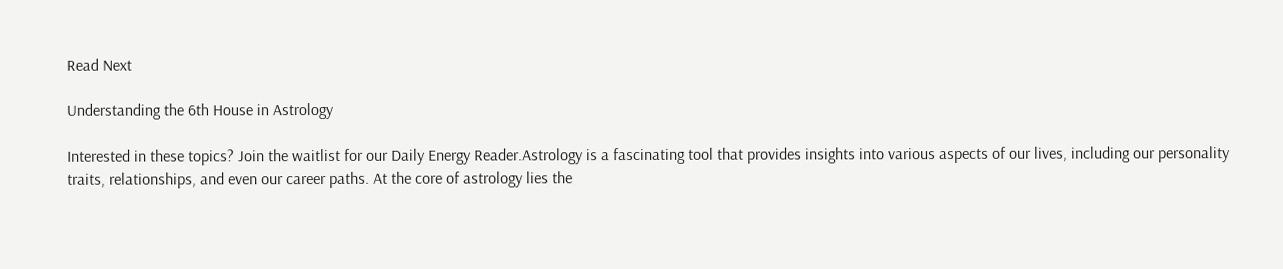Read Next

Understanding the 6th House in Astrology

Interested in these topics? Join the waitlist for our Daily Energy Reader.Astrology is a fascinating tool that provides insights into various aspects of our lives, including our personality traits, relationships, and even our career paths. At the core of astrology lies the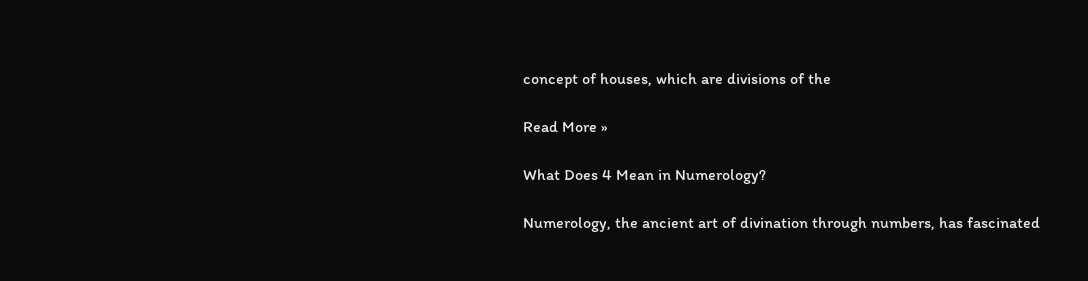concept of houses, which are divisions of the

Read More »

What Does 4 Mean in Numerology?

Numerology, the ancient art of divination through numbers, has fascinated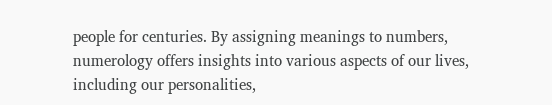people for centuries. By assigning meanings to numbers, numerology offers insights into various aspects of our lives, including our personalities,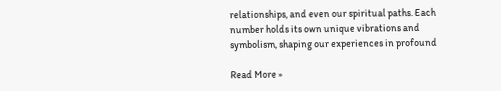relationships, and even our spiritual paths. Each number holds its own unique vibrations and symbolism, shaping our experiences in profound

Read More »